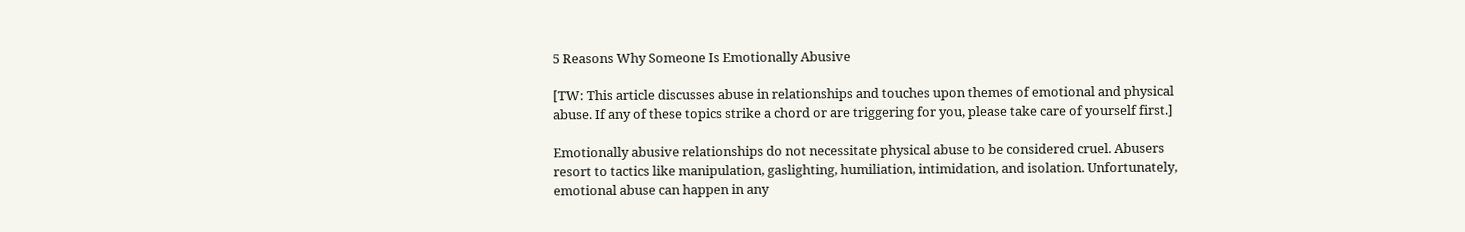5 Reasons Why Someone Is Emotionally Abusive

[TW: This article discusses abuse in relationships and touches upon themes of emotional and physical abuse. If any of these topics strike a chord or are triggering for you, please take care of yourself first.]

Emotionally abusive relationships do not necessitate physical abuse to be considered cruel. Abusers resort to tactics like manipulation, gaslighting, humiliation, intimidation, and isolation. Unfortunately, emotional abuse can happen in any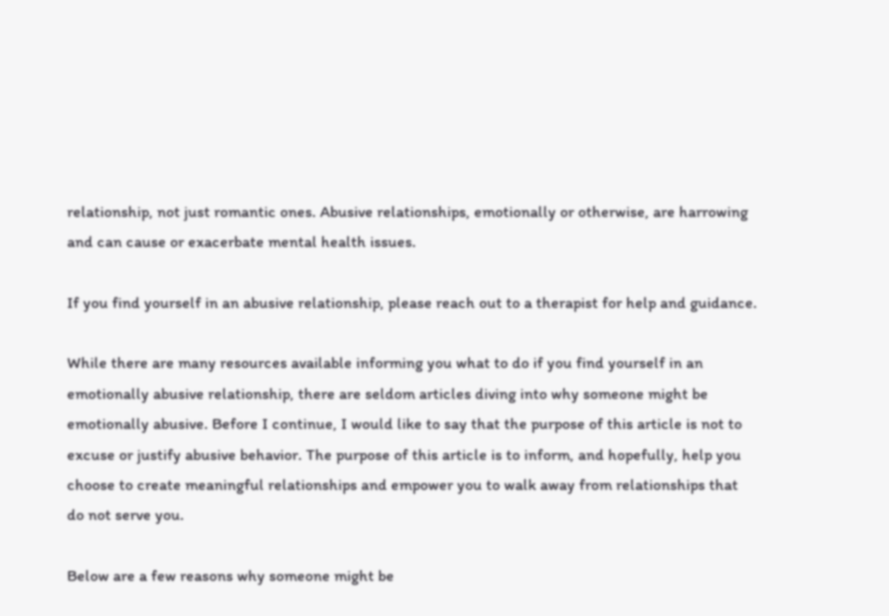relationship, not just romantic ones. Abusive relationships, emotionally or otherwise, are harrowing and can cause or exacerbate mental health issues.

If you find yourself in an abusive relationship, please reach out to a therapist for help and guidance.

While there are many resources available informing you what to do if you find yourself in an emotionally abusive relationship, there are seldom articles diving into why someone might be emotionally abusive. Before I continue, I would like to say that the purpose of this article is not to excuse or justify abusive behavior. The purpose of this article is to inform, and hopefully, help you choose to create meaningful relationships and empower you to walk away from relationships that do not serve you.

Below are a few reasons why someone might be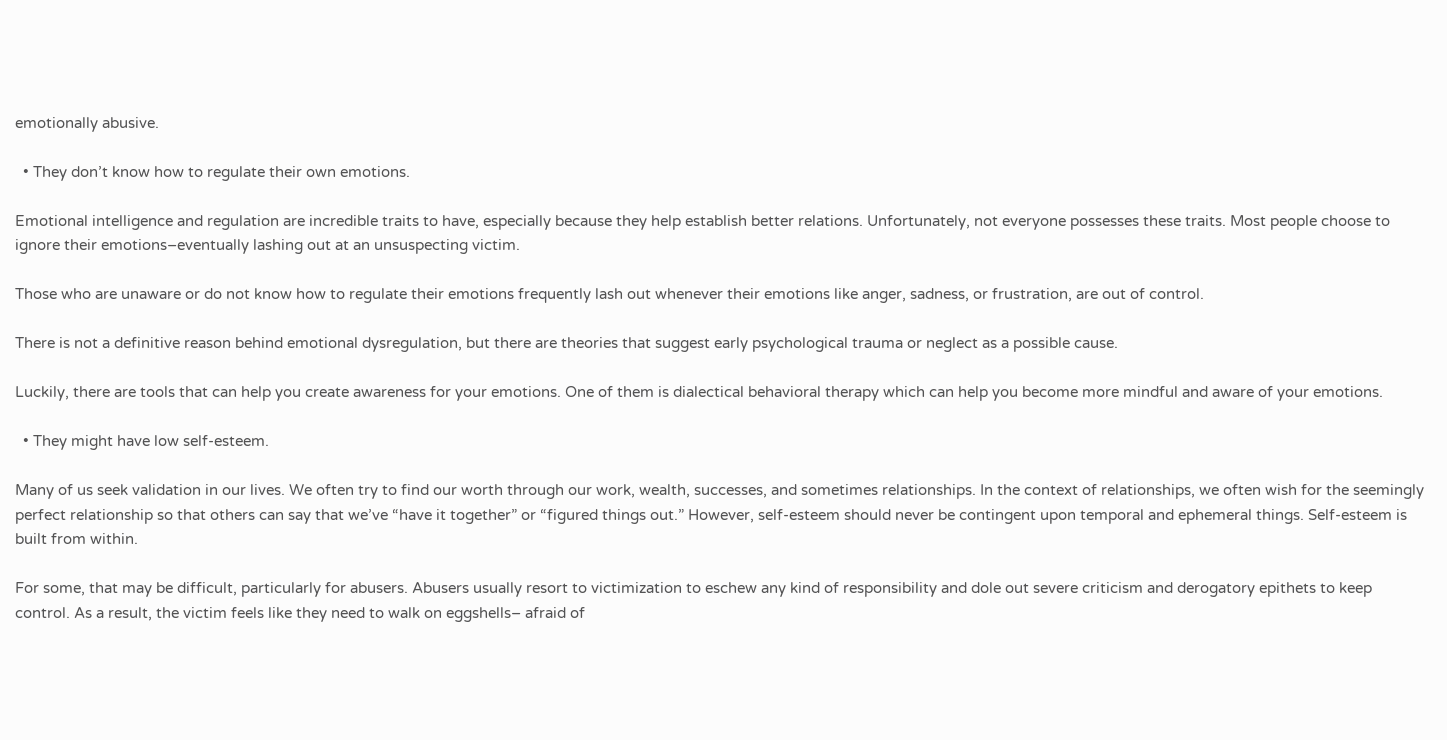emotionally abusive.

  • They don’t know how to regulate their own emotions.

Emotional intelligence and regulation are incredible traits to have, especially because they help establish better relations. Unfortunately, not everyone possesses these traits. Most people choose to ignore their emotions–eventually lashing out at an unsuspecting victim.

Those who are unaware or do not know how to regulate their emotions frequently lash out whenever their emotions like anger, sadness, or frustration, are out of control.

There is not a definitive reason behind emotional dysregulation, but there are theories that suggest early psychological trauma or neglect as a possible cause.

Luckily, there are tools that can help you create awareness for your emotions. One of them is dialectical behavioral therapy which can help you become more mindful and aware of your emotions.

  • They might have low self-esteem.

Many of us seek validation in our lives. We often try to find our worth through our work, wealth, successes, and sometimes relationships. In the context of relationships, we often wish for the seemingly perfect relationship so that others can say that we’ve “have it together” or “figured things out.” However, self-esteem should never be contingent upon temporal and ephemeral things. Self-esteem is built from within.

For some, that may be difficult, particularly for abusers. Abusers usually resort to victimization to eschew any kind of responsibility and dole out severe criticism and derogatory epithets to keep control. As a result, the victim feels like they need to walk on eggshells– afraid of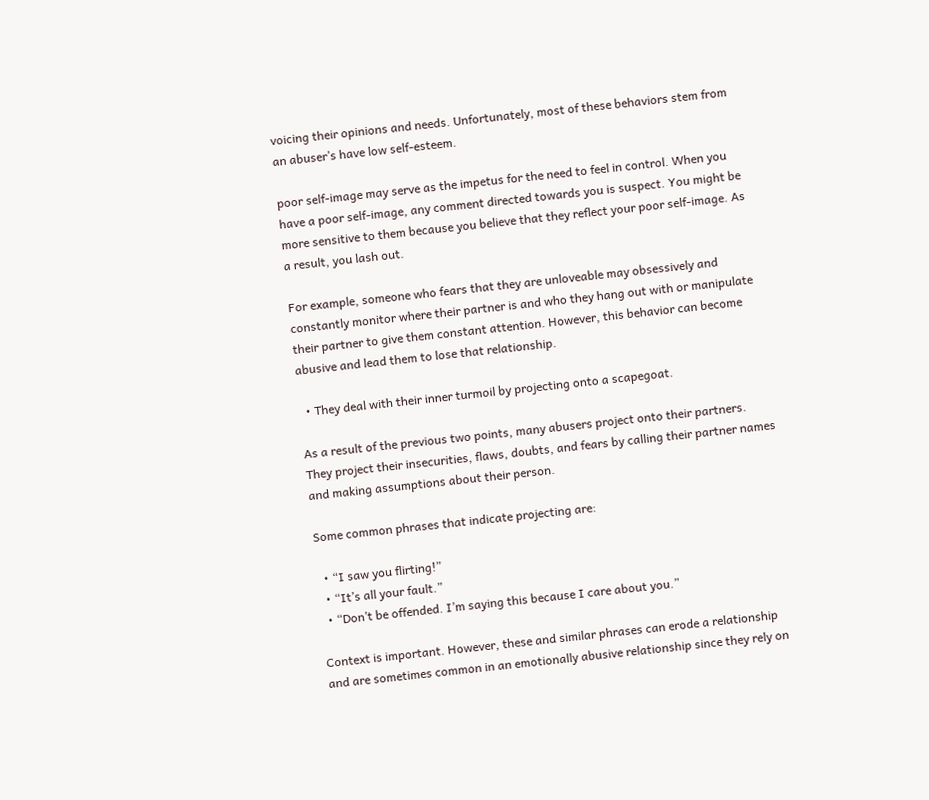voicing their opinions and needs. Unfortunately, most of these behaviors stem from an abuser’s have low self-esteem.

poor self-image may serve as the impetus for the need to feel in control. When you have a poor self-image, any comment directed towards you is suspect. You might be more sensitive to them because you believe that they reflect your poor self-image. As a result, you lash out.

For example, someone who fears that they are unloveable may obsessively and constantly monitor where their partner is and who they hang out with or manipulate their partner to give them constant attention. However, this behavior can become abusive and lead them to lose that relationship.

  • They deal with their inner turmoil by projecting onto a scapegoat.

As a result of the previous two points, many abusers project onto their partners. They project their insecurities, flaws, doubts, and fears by calling their partner names and making assumptions about their person.

Some common phrases that indicate projecting are:

  • “I saw you flirting!”
  • “It’s all your fault.”
  • “Don’t be offended. I’m saying this because I care about you.”

Context is important. However, these and similar phrases can erode a relationship and are sometimes common in an emotionally abusive relationship since they rely on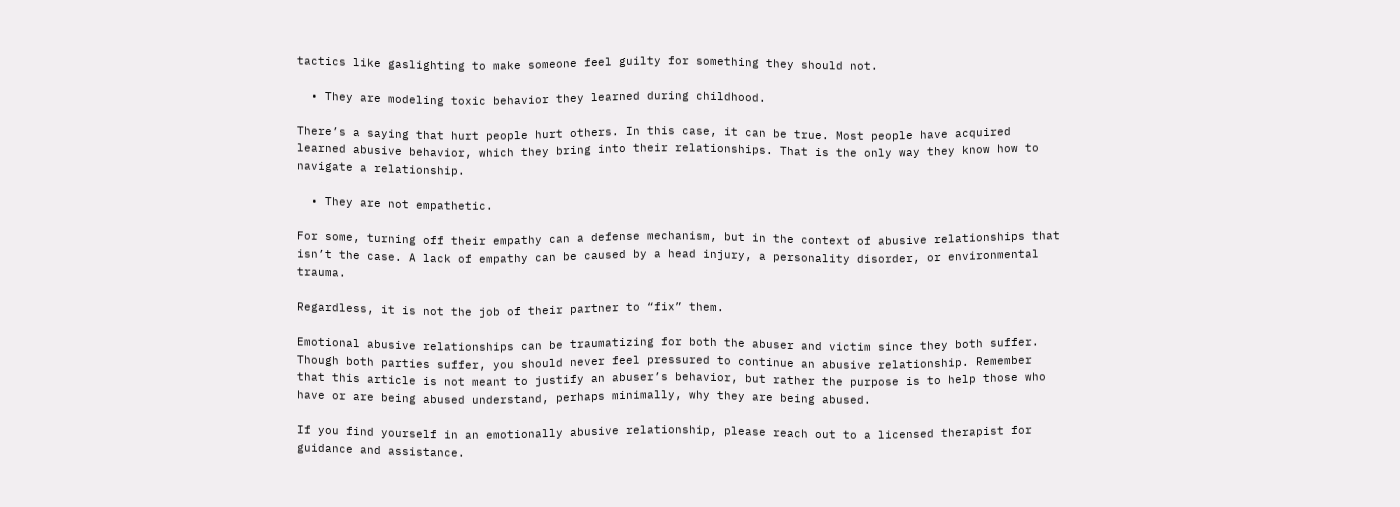tactics like gaslighting to make someone feel guilty for something they should not.

  • They are modeling toxic behavior they learned during childhood.

There’s a saying that hurt people hurt others. In this case, it can be true. Most people have acquired learned abusive behavior, which they bring into their relationships. That is the only way they know how to navigate a relationship.

  • They are not empathetic.

For some, turning off their empathy can a defense mechanism, but in the context of abusive relationships that isn’t the case. A lack of empathy can be caused by a head injury, a personality disorder, or environmental trauma.

Regardless, it is not the job of their partner to “fix” them.

Emotional abusive relationships can be traumatizing for both the abuser and victim since they both suffer. Though both parties suffer, you should never feel pressured to continue an abusive relationship. Remember that this article is not meant to justify an abuser’s behavior, but rather the purpose is to help those who have or are being abused understand, perhaps minimally, why they are being abused.

If you find yourself in an emotionally abusive relationship, please reach out to a licensed therapist for guidance and assistance.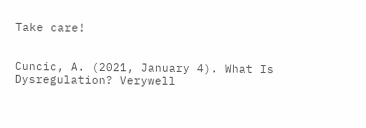Take care!


Cuncic, A. (2021, January 4). What Is Dysregulation? Verywell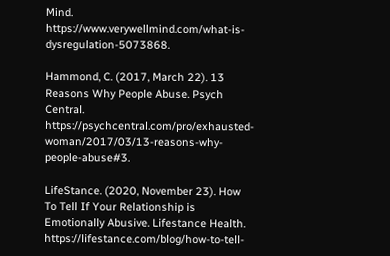Mind. https://www.verywellmind.com/what-is-dysregulation-5073868.

Hammond, C. (2017, March 22). 13 Reasons Why People Abuse. Psych Central. https://psychcentral.com/pro/exhausted-woman/2017/03/13-reasons-why-people-abuse#3.

LifeStance. (2020, November 23). How To Tell If Your Relationship is Emotionally Abusive. Lifestance Health. https://lifestance.com/blog/how-to-tell-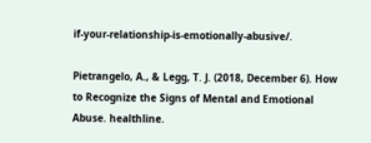if-your-relationship-is-emotionally-abusive/.

Pietrangelo, A., & Legg, T. J. (2018, December 6). How to Recognize the Signs of Mental and Emotional Abuse. healthline.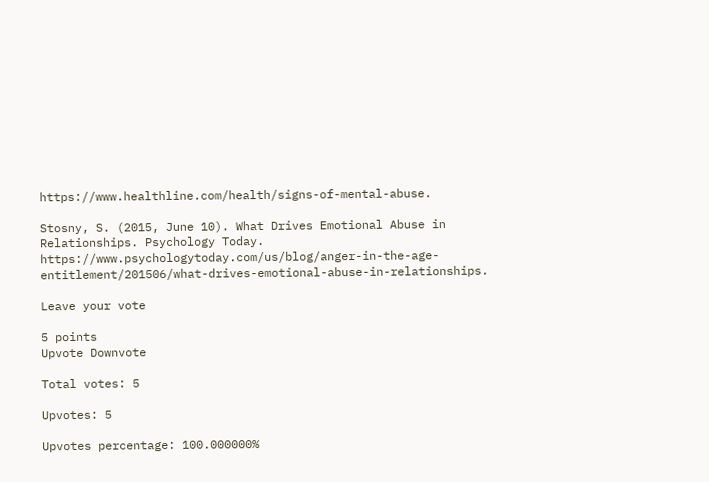https://www.healthline.com/health/signs-of-mental-abuse.

Stosny, S. (2015, June 10). What Drives Emotional Abuse in Relationships. Psychology Today. https://www.psychologytoday.com/us/blog/anger-in-the-age-entitlement/201506/what-drives-emotional-abuse-in-relationships.

Leave your vote

5 points
Upvote Downvote

Total votes: 5

Upvotes: 5

Upvotes percentage: 100.000000%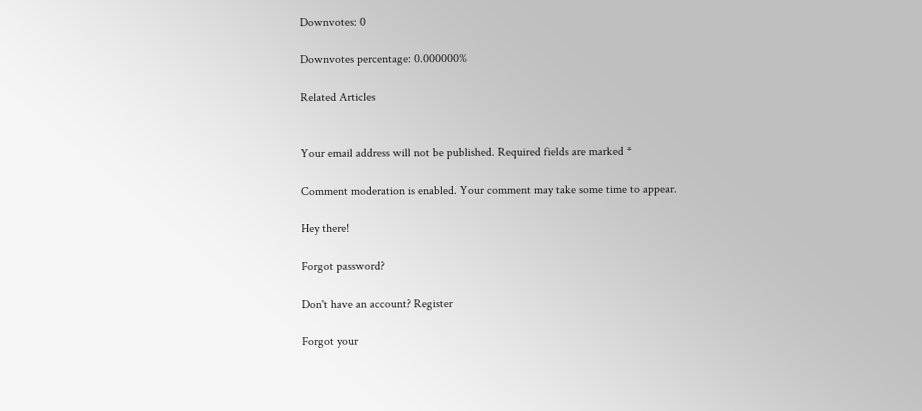Downvotes: 0

Downvotes percentage: 0.000000%

Related Articles


Your email address will not be published. Required fields are marked *

Comment moderation is enabled. Your comment may take some time to appear.

Hey there!

Forgot password?

Don't have an account? Register

Forgot your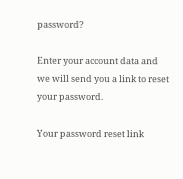password?

Enter your account data and we will send you a link to reset your password.

Your password reset link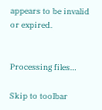appears to be invalid or expired.


Processing files…

Skip to toolbar